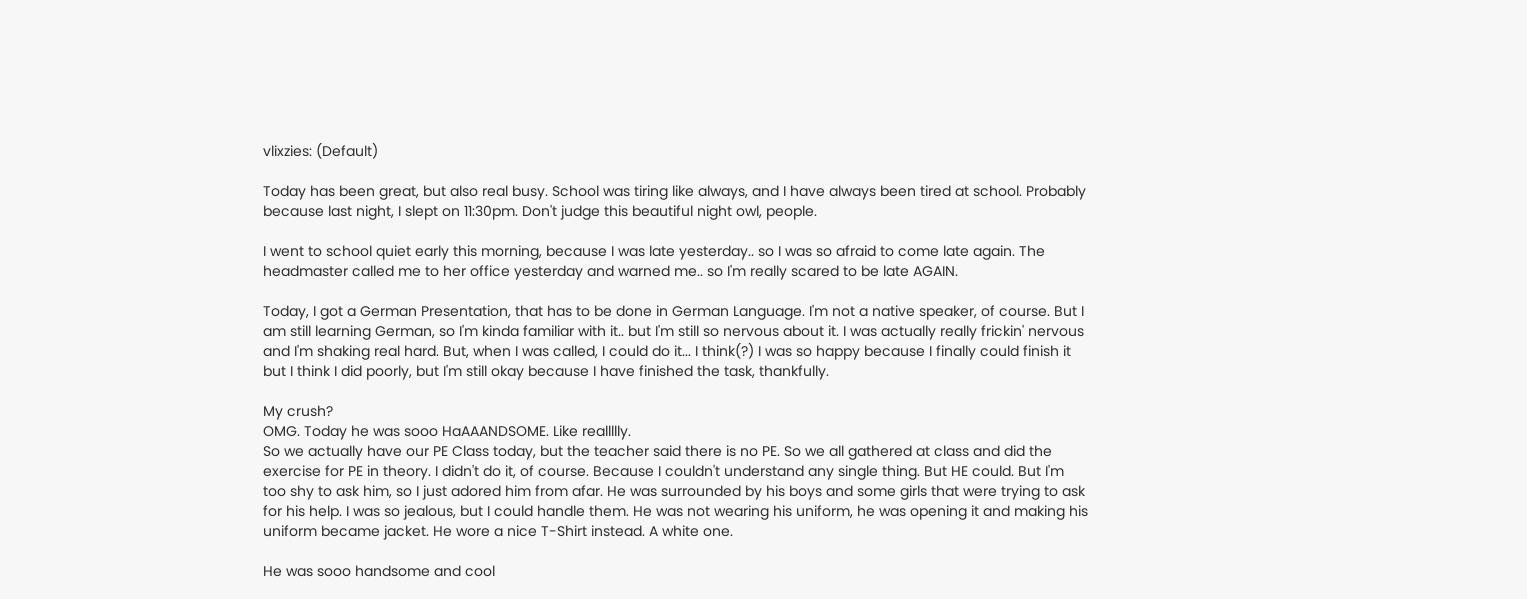vlixzies: (Default)

Today has been great, but also real busy. School was tiring like always, and I have always been tired at school. Probably because last night, I slept on 11:30pm. Don't judge this beautiful night owl, people.

I went to school quiet early this morning, because I was late yesterday.. so I was so afraid to come late again. The headmaster called me to her office yesterday and warned me.. so I'm really scared to be late AGAIN.

Today, I got a German Presentation, that has to be done in German Language. I'm not a native speaker, of course. But I am still learning German, so I'm kinda familiar with it.. but I'm still so nervous about it. I was actually really frickin' nervous and I'm shaking real hard. But, when I was called, I could do it... I think(?) I was so happy because I finally could finish it but I think I did poorly, but I'm still okay because I have finished the task, thankfully.

My crush?
OMG. Today he was sooo HaAAANDSOME. Like reallllly.
So we actually have our PE Class today, but the teacher said there is no PE. So we all gathered at class and did the exercise for PE in theory. I didn't do it, of course. Because I couldn't understand any single thing. But HE could. But I'm too shy to ask him, so I just adored him from afar. He was surrounded by his boys and some girls that were trying to ask for his help. I was so jealous, but I could handle them. He was not wearing his uniform, he was opening it and making his uniform became jacket. He wore a nice T-Shirt instead. A white one.

He was sooo handsome and cool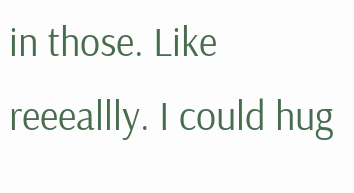in those. Like reeeallly. I could hug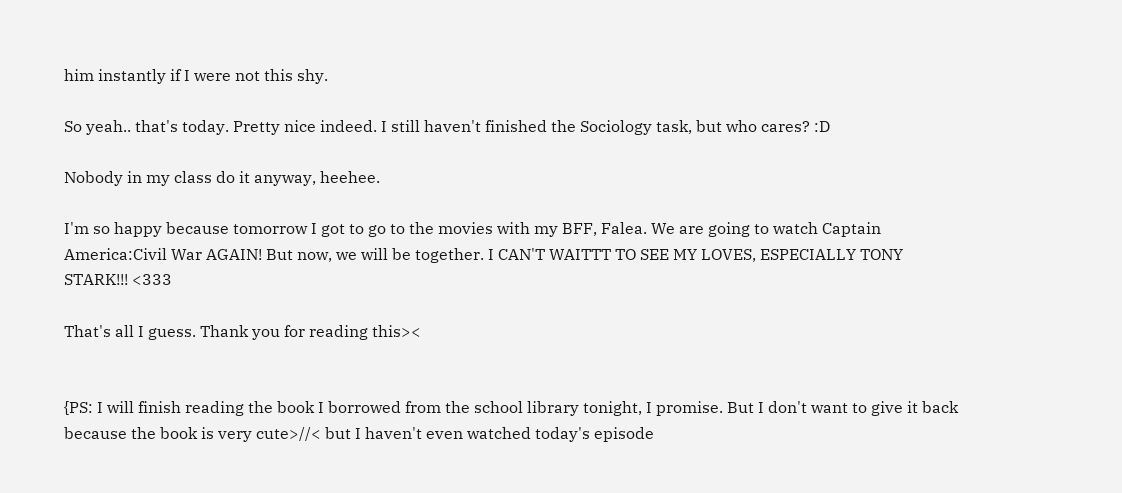him instantly if I were not this shy.

So yeah.. that's today. Pretty nice indeed. I still haven't finished the Sociology task, but who cares? :D

Nobody in my class do it anyway, heehee.

I'm so happy because tomorrow I got to go to the movies with my BFF, Falea. We are going to watch Captain America:Civil War AGAIN! But now, we will be together. I CAN'T WAITTT TO SEE MY LOVES, ESPECIALLY TONY STARK!!! <333

That's all I guess. Thank you for reading this><


{PS: I will finish reading the book I borrowed from the school library tonight, I promise. But I don't want to give it back because the book is very cute>//< but I haven't even watched today's episode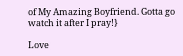of My Amazing Boyfriend. Gotta go watch it after I pray!}

Love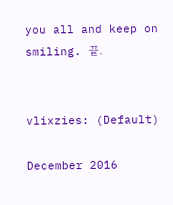you all and keep on smiling. 끝.


vlixzies: (Default)

December 2016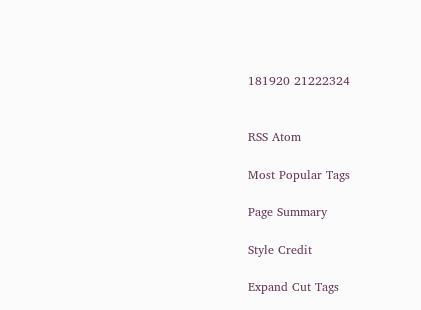181920 21222324


RSS Atom

Most Popular Tags

Page Summary

Style Credit

Expand Cut Tags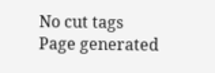No cut tags
Page generated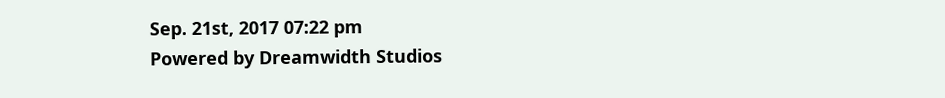Sep. 21st, 2017 07:22 pm
Powered by Dreamwidth Studios